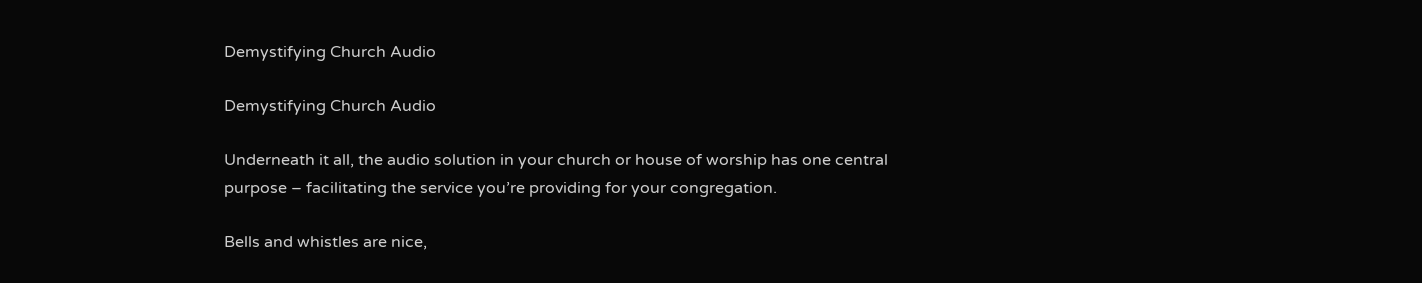Demystifying Church Audio

Demystifying Church Audio

Underneath it all, the audio solution in your church or house of worship has one central purpose – facilitating the service you’re providing for your congregation.

Bells and whistles are nice,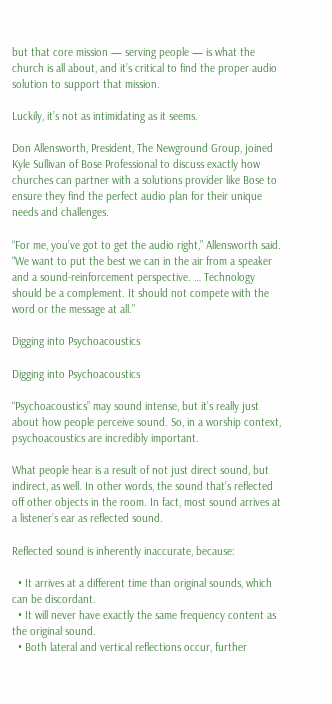but that core mission — serving people — is what the church is all about, and it’s critical to find the proper audio solution to support that mission.

Luckily, it’s not as intimidating as it seems.

Don Allensworth, President, The Newground Group, joined Kyle Sullivan of Bose Professional to discuss exactly how churches can partner with a solutions provider like Bose to ensure they find the perfect audio plan for their unique needs and challenges.

“For me, you’ve got to get the audio right,” Allensworth said. “We want to put the best we can in the air from a speaker and a sound-reinforcement perspective. … Technology should be a complement. It should not compete with the word or the message at all.”

Digging into Psychoacoustics

Digging into Psychoacoustics

“Psychoacoustics” may sound intense, but it’s really just about how people perceive sound. So, in a worship context, psychoacoustics are incredibly important.

What people hear is a result of not just direct sound, but indirect, as well. In other words, the sound that’s reflected off other objects in the room. In fact, most sound arrives at a listener’s ear as reflected sound.

Reflected sound is inherently inaccurate, because:

  • It arrives at a different time than original sounds, which can be discordant.
  • It will never have exactly the same frequency content as the original sound.
  • Both lateral and vertical reflections occur, further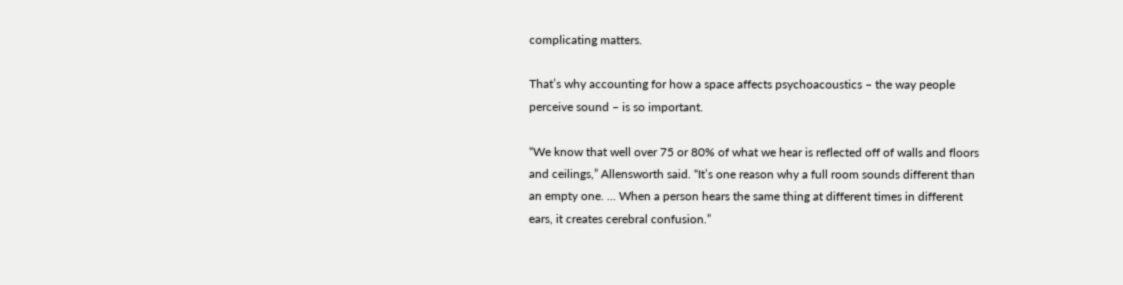complicating matters.

That’s why accounting for how a space affects psychoacoustics – the way people perceive sound – is so important.

“We know that well over 75 or 80% of what we hear is reflected off of walls and floors and ceilings,” Allensworth said. “It’s one reason why a full room sounds different than an empty one. … When a person hears the same thing at different times in different ears, it creates cerebral confusion.”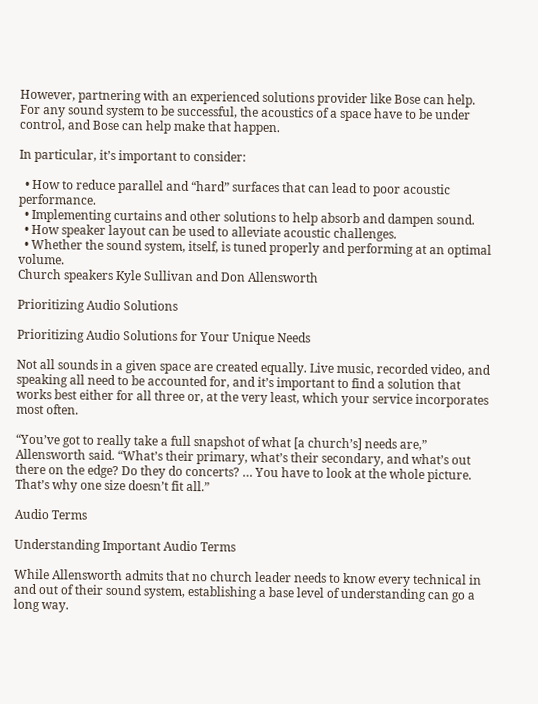However, partnering with an experienced solutions provider like Bose can help. For any sound system to be successful, the acoustics of a space have to be under control, and Bose can help make that happen.

In particular, it’s important to consider:

  • How to reduce parallel and “hard” surfaces that can lead to poor acoustic performance.
  • Implementing curtains and other solutions to help absorb and dampen sound.
  • How speaker layout can be used to alleviate acoustic challenges.
  • Whether the sound system, itself, is tuned properly and performing at an optimal volume.
Church speakers Kyle Sullivan and Don Allensworth

Prioritizing Audio Solutions

Prioritizing Audio Solutions for Your Unique Needs

Not all sounds in a given space are created equally. Live music, recorded video, and speaking all need to be accounted for, and it’s important to find a solution that works best either for all three or, at the very least, which your service incorporates most often.

“You’ve got to really take a full snapshot of what [a church’s] needs are,” Allensworth said. “What’s their primary, what’s their secondary, and what’s out there on the edge? Do they do concerts? … You have to look at the whole picture. That’s why one size doesn’t fit all.”

Audio Terms

Understanding Important Audio Terms

While Allensworth admits that no church leader needs to know every technical in and out of their sound system, establishing a base level of understanding can go a long way.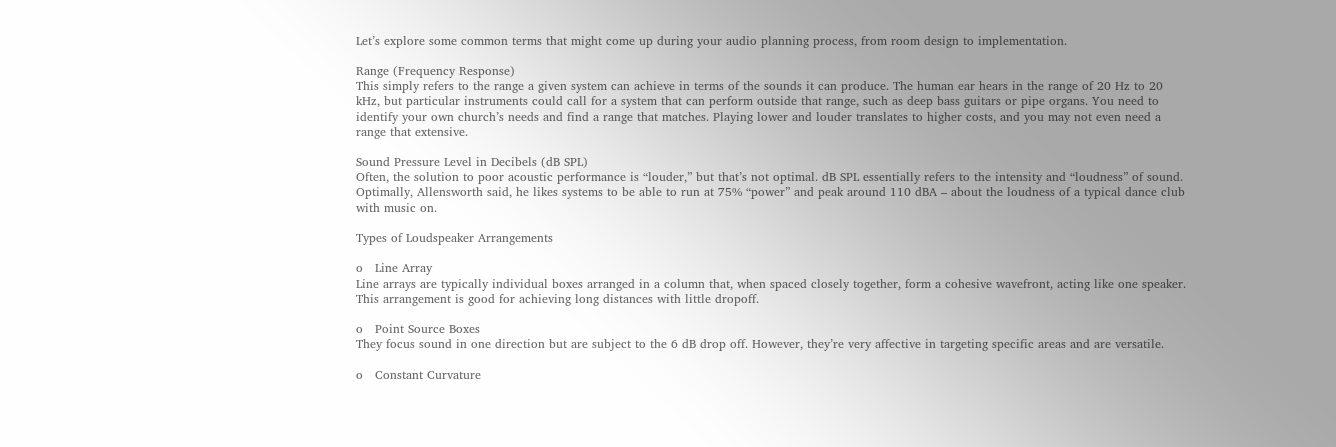Let’s explore some common terms that might come up during your audio planning process, from room design to implementation.

Range (Frequency Response)
This simply refers to the range a given system can achieve in terms of the sounds it can produce. The human ear hears in the range of 20 Hz to 20 kHz, but particular instruments could call for a system that can perform outside that range, such as deep bass guitars or pipe organs. You need to identify your own church’s needs and find a range that matches. Playing lower and louder translates to higher costs, and you may not even need a range that extensive.

Sound Pressure Level in Decibels (dB SPL)
Often, the solution to poor acoustic performance is “louder,” but that’s not optimal. dB SPL essentially refers to the intensity and “loudness” of sound. Optimally, Allensworth said, he likes systems to be able to run at 75% “power” and peak around 110 dBA – about the loudness of a typical dance club with music on.

Types of Loudspeaker Arrangements

o   Line Array
Line arrays are typically individual boxes arranged in a column that, when spaced closely together, form a cohesive wavefront, acting like one speaker. This arrangement is good for achieving long distances with little dropoff.

o   Point Source Boxes
They focus sound in one direction but are subject to the 6 dB drop off. However, they’re very affective in targeting specific areas and are versatile.

o   Constant Curvature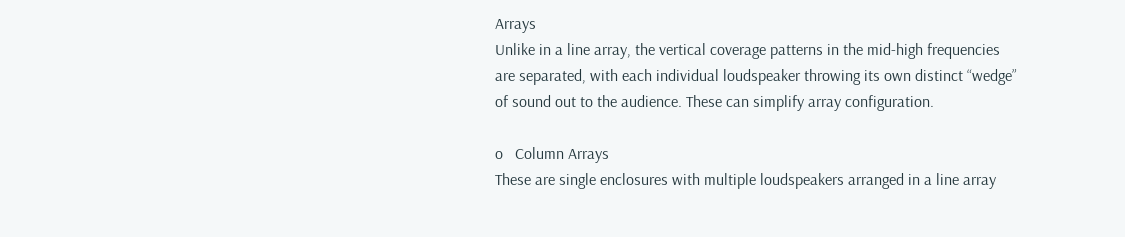Arrays
Unlike in a line array, the vertical coverage patterns in the mid-high frequencies are separated, with each individual loudspeaker throwing its own distinct “wedge” of sound out to the audience. These can simplify array configuration.

o   Column Arrays
These are single enclosures with multiple loudspeakers arranged in a line array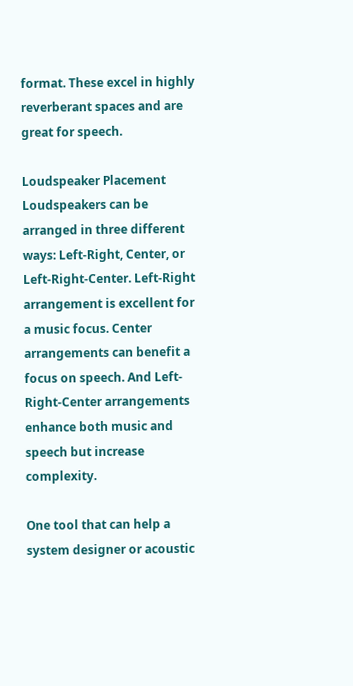format. These excel in highly reverberant spaces and are great for speech.

Loudspeaker Placement
Loudspeakers can be arranged in three different ways: Left-Right, Center, or Left-Right-Center. Left-Right arrangement is excellent for a music focus. Center arrangements can benefit a focus on speech. And Left-Right-Center arrangements enhance both music and speech but increase complexity.

One tool that can help a system designer or acoustic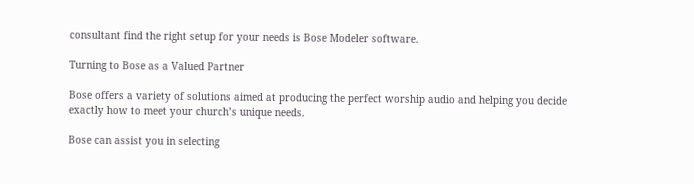consultant find the right setup for your needs is Bose Modeler software.

Turning to Bose as a Valued Partner

Bose offers a variety of solutions aimed at producing the perfect worship audio and helping you decide exactly how to meet your church’s unique needs.

Bose can assist you in selecting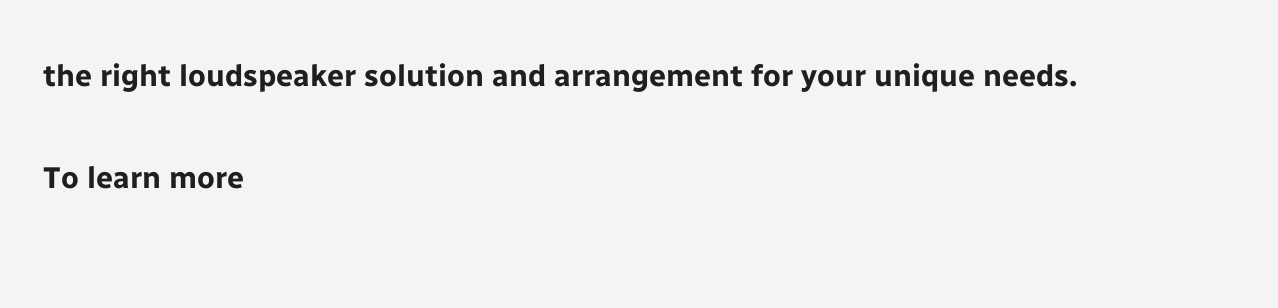the right loudspeaker solution and arrangement for your unique needs.

To learn more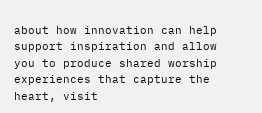about how innovation can help support inspiration and allow you to produce shared worship experiences that capture the heart, visit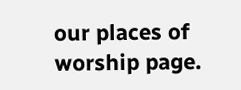our places of worship page.